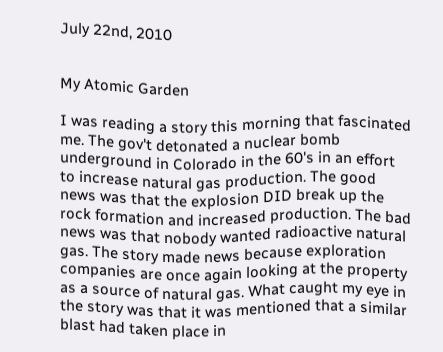July 22nd, 2010


My Atomic Garden

I was reading a story this morning that fascinated me. The gov't detonated a nuclear bomb underground in Colorado in the 60's in an effort to increase natural gas production. The good news was that the explosion DID break up the rock formation and increased production. The bad news was that nobody wanted radioactive natural gas. The story made news because exploration companies are once again looking at the property as a source of natural gas. What caught my eye in the story was that it was mentioned that a similar blast had taken place in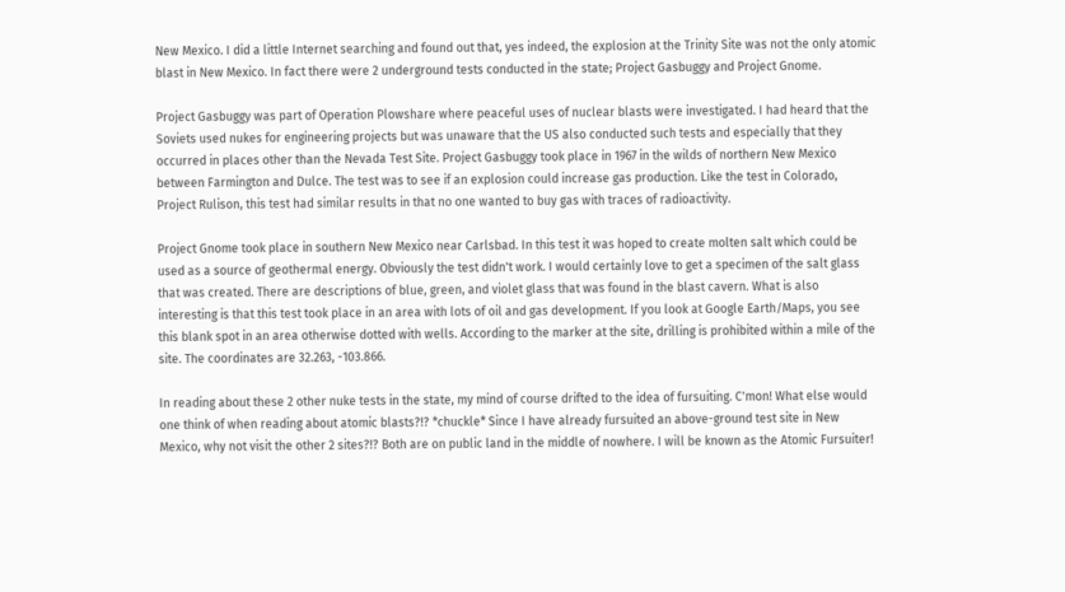New Mexico. I did a little Internet searching and found out that, yes indeed, the explosion at the Trinity Site was not the only atomic blast in New Mexico. In fact there were 2 underground tests conducted in the state; Project Gasbuggy and Project Gnome.

Project Gasbuggy was part of Operation Plowshare where peaceful uses of nuclear blasts were investigated. I had heard that the Soviets used nukes for engineering projects but was unaware that the US also conducted such tests and especially that they occurred in places other than the Nevada Test Site. Project Gasbuggy took place in 1967 in the wilds of northern New Mexico between Farmington and Dulce. The test was to see if an explosion could increase gas production. Like the test in Colorado, Project Rulison, this test had similar results in that no one wanted to buy gas with traces of radioactivity.

Project Gnome took place in southern New Mexico near Carlsbad. In this test it was hoped to create molten salt which could be used as a source of geothermal energy. Obviously the test didn't work. I would certainly love to get a specimen of the salt glass that was created. There are descriptions of blue, green, and violet glass that was found in the blast cavern. What is also interesting is that this test took place in an area with lots of oil and gas development. If you look at Google Earth/Maps, you see this blank spot in an area otherwise dotted with wells. According to the marker at the site, drilling is prohibited within a mile of the site. The coordinates are 32.263, -103.866.

In reading about these 2 other nuke tests in the state, my mind of course drifted to the idea of fursuiting. C'mon! What else would one think of when reading about atomic blasts?!? *chuckle* Since I have already fursuited an above-ground test site in New Mexico, why not visit the other 2 sites?!? Both are on public land in the middle of nowhere. I will be known as the Atomic Fursuiter!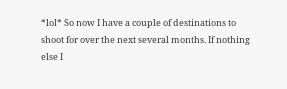*lol* So now I have a couple of destinations to shoot for over the next several months. If nothing else I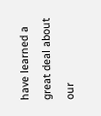have learned a great deal about our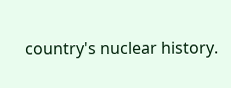country's nuclear history.